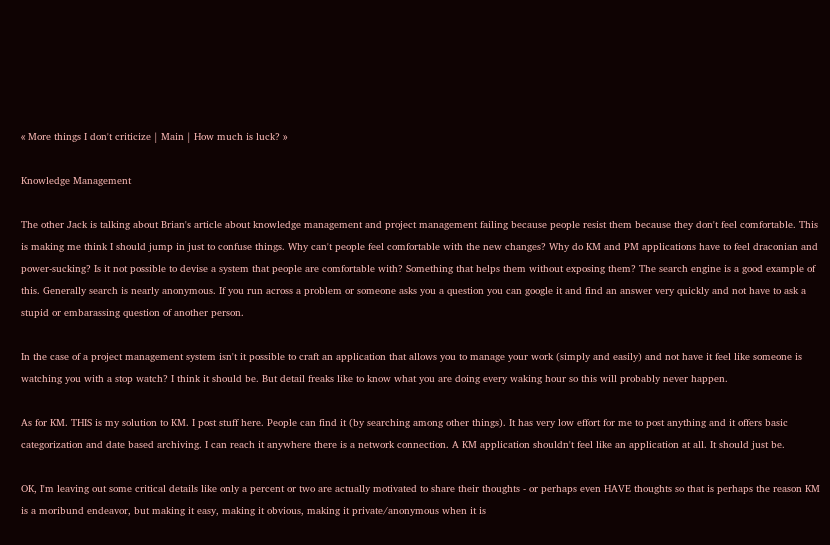« More things I don't criticize | Main | How much is luck? »

Knowledge Management

The other Jack is talking about Brian's article about knowledge management and project management failing because people resist them because they don't feel comfortable. This is making me think I should jump in just to confuse things. Why can't people feel comfortable with the new changes? Why do KM and PM applications have to feel draconian and power-sucking? Is it not possible to devise a system that people are comfortable with? Something that helps them without exposing them? The search engine is a good example of this. Generally search is nearly anonymous. If you run across a problem or someone asks you a question you can google it and find an answer very quickly and not have to ask a stupid or embarassing question of another person.

In the case of a project management system isn't it possible to craft an application that allows you to manage your work (simply and easily) and not have it feel like someone is watching you with a stop watch? I think it should be. But detail freaks like to know what you are doing every waking hour so this will probably never happen.

As for KM. THIS is my solution to KM. I post stuff here. People can find it (by searching among other things). It has very low effort for me to post anything and it offers basic categorization and date based archiving. I can reach it anywhere there is a network connection. A KM application shouldn't feel like an application at all. It should just be.

OK, I'm leaving out some critical details like only a percent or two are actually motivated to share their thoughts - or perhaps even HAVE thoughts so that is perhaps the reason KM is a moribund endeavor, but making it easy, making it obvious, making it private/anonymous when it is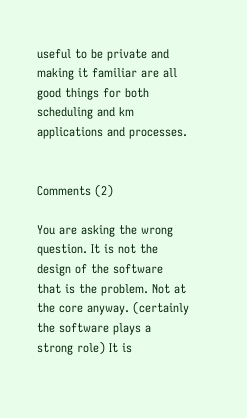useful to be private and making it familiar are all good things for both scheduling and km applications and processes.


Comments (2)

You are asking the wrong question. It is not the design of the software that is the problem. Not at the core anyway. (certainly the software plays a strong role) It is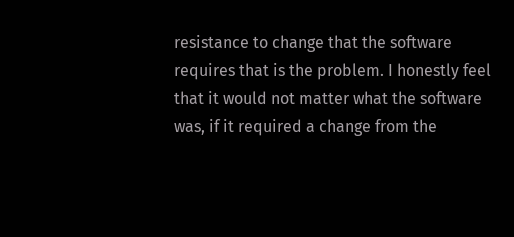resistance to change that the software requires that is the problem. I honestly feel that it would not matter what the software was, if it required a change from the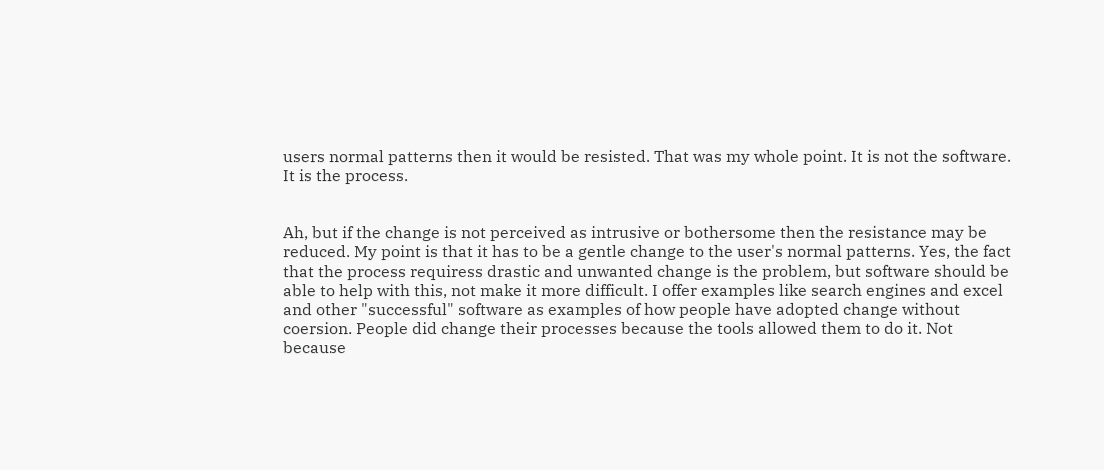users normal patterns then it would be resisted. That was my whole point. It is not the software. It is the process.


Ah, but if the change is not perceived as intrusive or bothersome then the resistance may be reduced. My point is that it has to be a gentle change to the user's normal patterns. Yes, the fact that the process requiress drastic and unwanted change is the problem, but software should be able to help with this, not make it more difficult. I offer examples like search engines and excel and other "successful" software as examples of how people have adopted change without coersion. People did change their processes because the tools allowed them to do it. Not because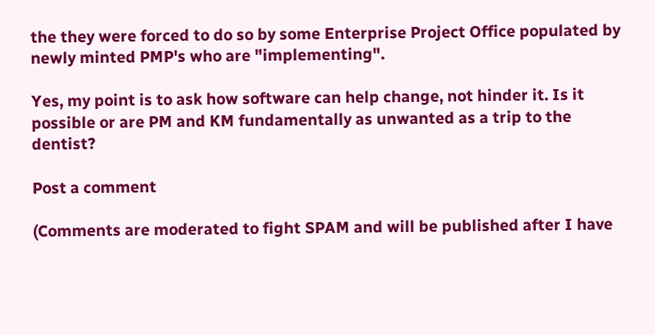the they were forced to do so by some Enterprise Project Office populated by newly minted PMP's who are "implementing".

Yes, my point is to ask how software can help change, not hinder it. Is it possible or are PM and KM fundamentally as unwanted as a trip to the dentist?

Post a comment

(Comments are moderated to fight SPAM and will be published after I have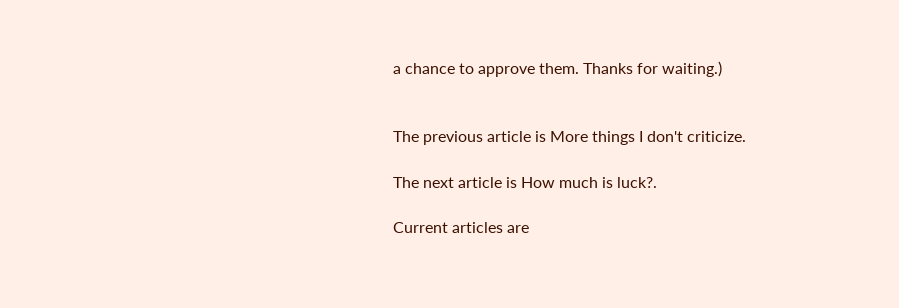a chance to approve them. Thanks for waiting.)


The previous article is More things I don't criticize.

The next article is How much is luck?.

Current articles are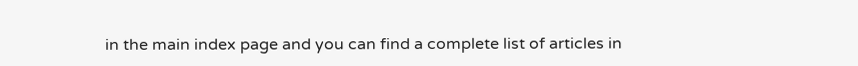in the main index page and you can find a complete list of articles in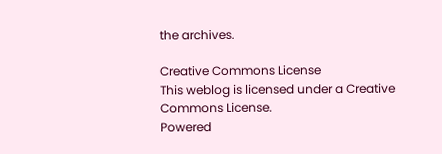the archives.

Creative Commons License
This weblog is licensed under a Creative Commons License.
Powered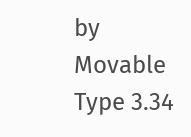by
Movable Type 3.34